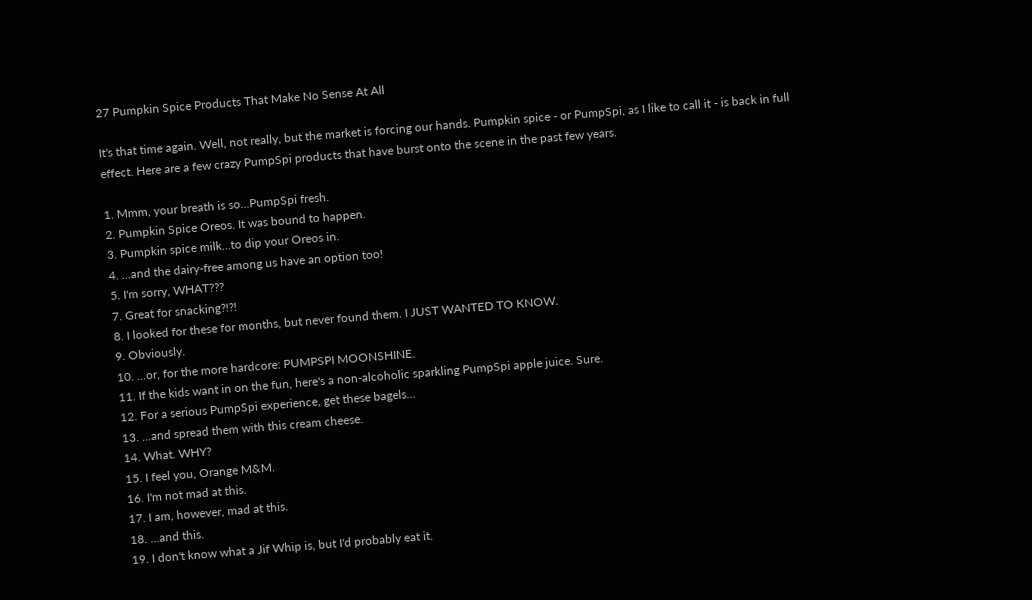27 Pumpkin Spice Products That Make No Sense At All

It's that time again. Well, not really, but the market is forcing our hands. Pumpkin spice - or PumpSpi, as I like to call it - is back in full effect. Here are a few crazy PumpSpi products that have burst onto the scene in the past few years.

1. Mmm, your breath is so...PumpSpi fresh.
2. Pumpkin Spice Oreos. It was bound to happen.
3. Pumpkin spice milk...to dip your Oreos in.
4. ...and the dairy-free among us have an option too!
5. I'm sorry, WHAT???
7. Great for snacking?!?!
8. I looked for these for months, but never found them. I JUST WANTED TO KNOW.
9. Obviously.
10. ...or, for the more hardcore: PUMPSPI MOONSHINE.
11. If the kids want in on the fun, here's a non-alcoholic sparkling PumpSpi apple juice. Sure.
12. For a serious PumpSpi experience, get these bagels...
13. ...and spread them with this cream cheese.
14. What. WHY?
15. I feel you, Orange M&M.
16. I'm not mad at this.
17. I am, however, mad at this.
18. ...and this.
19. I don't know what a Jif Whip is, but I'd probably eat it.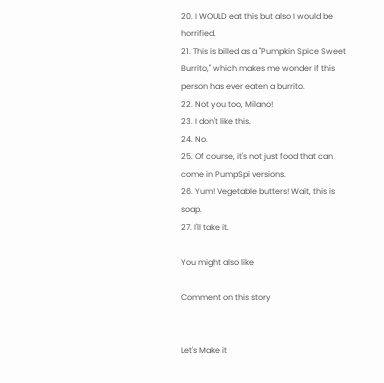20. I WOULD eat this but also I would be horrified.
21. This is billed as a "Pumpkin Spice Sweet Burrito," which makes me wonder if this person has ever eaten a burrito.
22. Not you too, Milano!
23. I don't like this.
24. No.
25. Of course, it's not just food that can come in PumpSpi versions.
26. Yum! Vegetable butters! Wait, this is soap.
27. I'll take it.

You might also like

Comment on this story


Let's Make it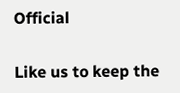Official

Like us to keep the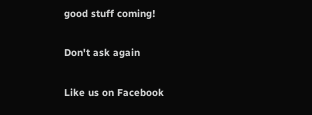good stuff coming!

Don't ask again

Like us on Facebook